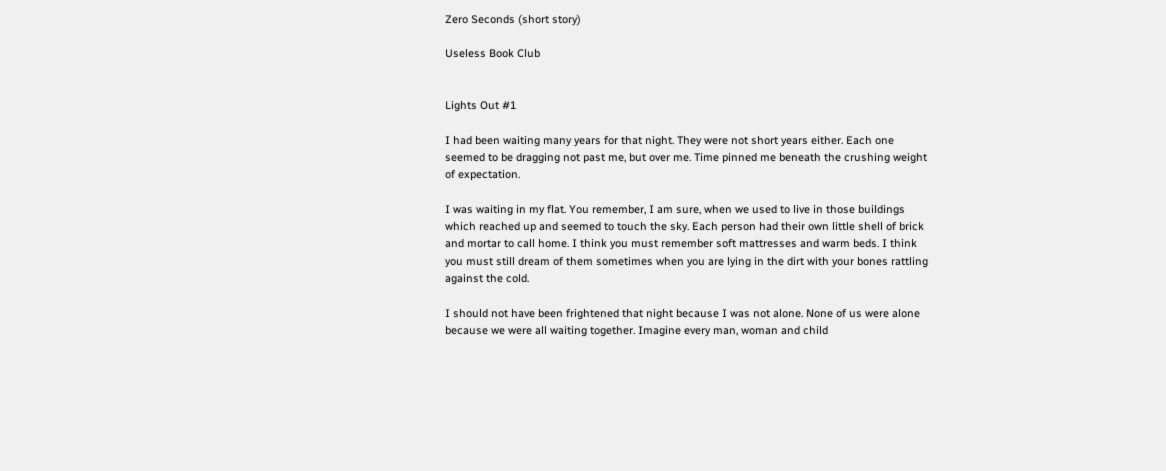Zero Seconds (short story)

Useless Book Club


Lights Out #1

I had been waiting many years for that night. They were not short years either. Each one seemed to be dragging not past me, but over me. Time pinned me beneath the crushing weight of expectation.

I was waiting in my flat. You remember, I am sure, when we used to live in those buildings which reached up and seemed to touch the sky. Each person had their own little shell of brick and mortar to call home. I think you must remember soft mattresses and warm beds. I think you must still dream of them sometimes when you are lying in the dirt with your bones rattling against the cold.

I should not have been frightened that night because I was not alone. None of us were alone because we were all waiting together. Imagine every man, woman and child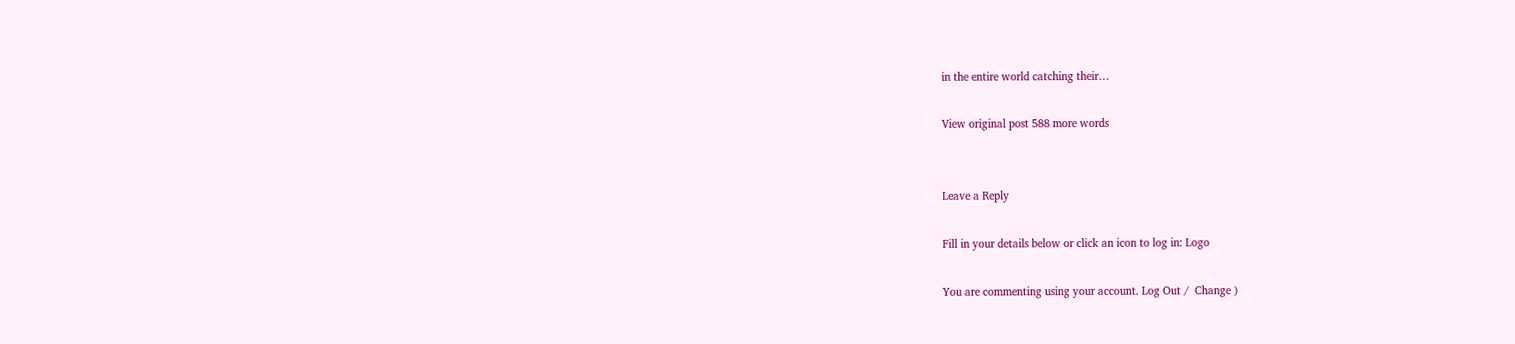in the entire world catching their…

View original post 588 more words


Leave a Reply

Fill in your details below or click an icon to log in: Logo

You are commenting using your account. Log Out /  Change )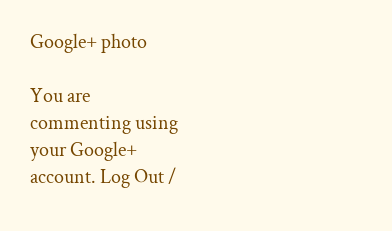Google+ photo

You are commenting using your Google+ account. Log Out /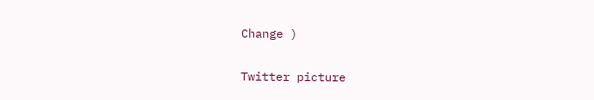Change )

Twitter picture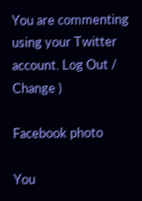You are commenting using your Twitter account. Log Out /  Change )

Facebook photo

You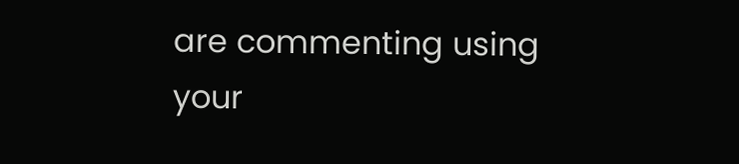are commenting using your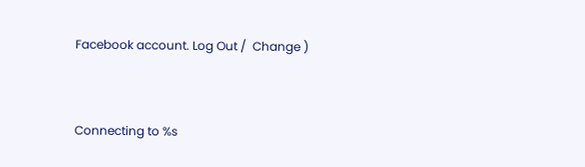Facebook account. Log Out /  Change )


Connecting to %s